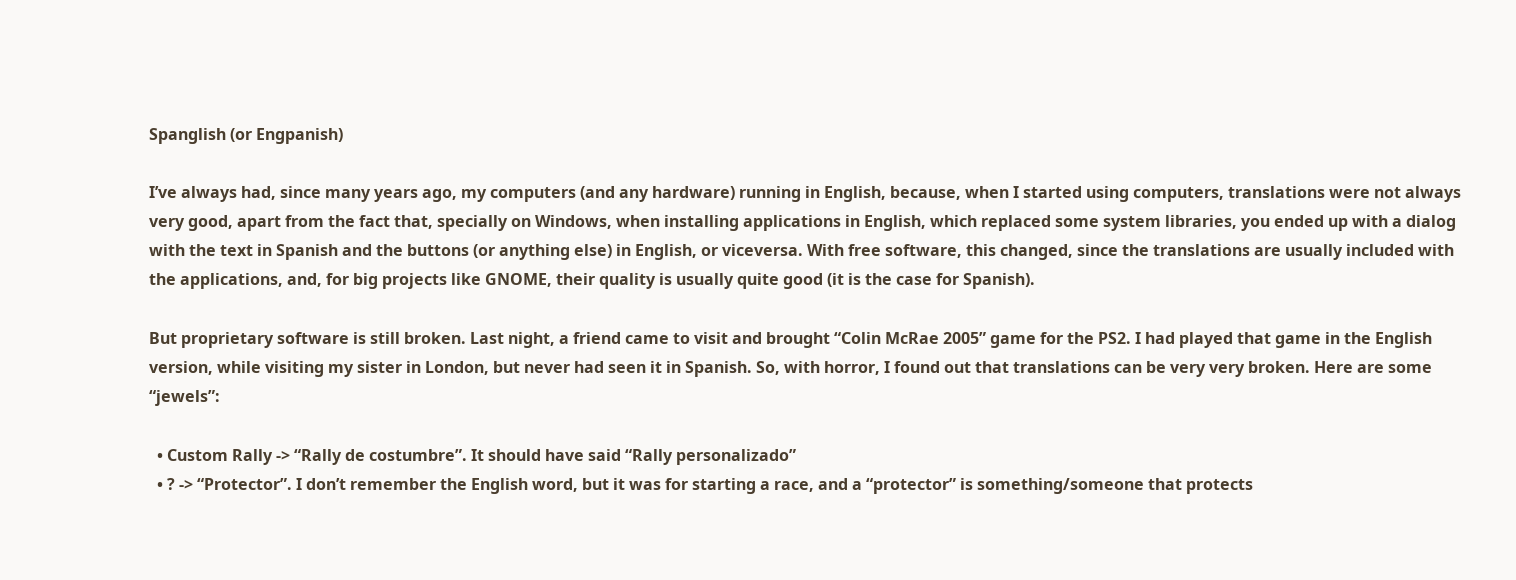Spanglish (or Engpanish)

I’ve always had, since many years ago, my computers (and any hardware) running in English, because, when I started using computers, translations were not always very good, apart from the fact that, specially on Windows, when installing applications in English, which replaced some system libraries, you ended up with a dialog with the text in Spanish and the buttons (or anything else) in English, or viceversa. With free software, this changed, since the translations are usually included with the applications, and, for big projects like GNOME, their quality is usually quite good (it is the case for Spanish).

But proprietary software is still broken. Last night, a friend came to visit and brought “Colin McRae 2005” game for the PS2. I had played that game in the English version, while visiting my sister in London, but never had seen it in Spanish. So, with horror, I found out that translations can be very very broken. Here are some “jewels”:

  • Custom Rally -> “Rally de costumbre”. It should have said “Rally personalizado”
  • ? -> “Protector”. I don’t remember the English word, but it was for starting a race, and a “protector” is something/someone that protects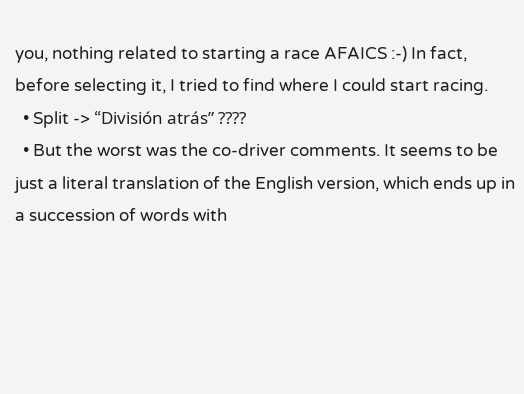you, nothing related to starting a race AFAICS :-) In fact, before selecting it, I tried to find where I could start racing.
  • Split -> “División atrás” ????
  • But the worst was the co-driver comments. It seems to be just a literal translation of the English version, which ends up in a succession of words with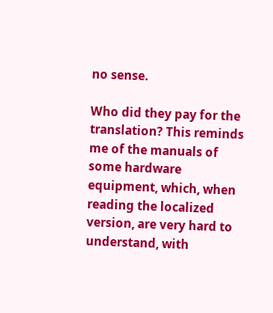no sense.

Who did they pay for the translation? This reminds me of the manuals of some hardware equipment, which, when reading the localized version, are very hard to understand, with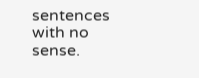sentences with no sense.